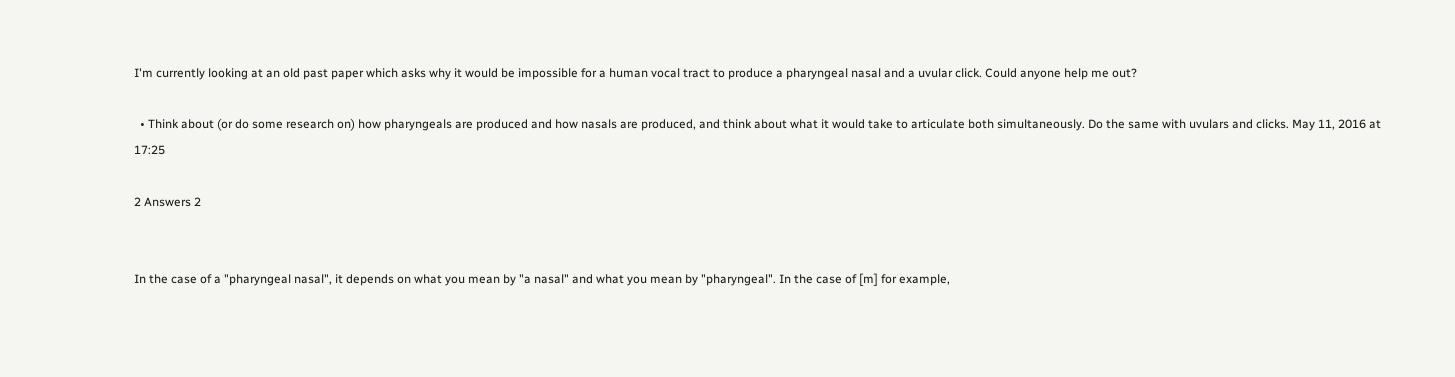I'm currently looking at an old past paper which asks why it would be impossible for a human vocal tract to produce a pharyngeal nasal and a uvular click. Could anyone help me out?

  • Think about (or do some research on) how pharyngeals are produced and how nasals are produced, and think about what it would take to articulate both simultaneously. Do the same with uvulars and clicks. May 11, 2016 at 17:25

2 Answers 2


In the case of a "pharyngeal nasal", it depends on what you mean by "a nasal" and what you mean by "pharyngeal". In the case of [m] for example,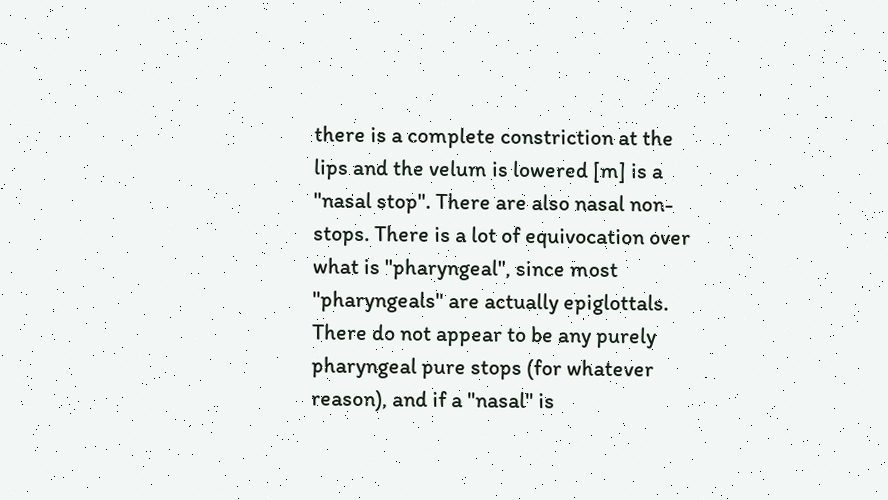there is a complete constriction at the lips and the velum is lowered [m] is a "nasal stop". There are also nasal non-stops. There is a lot of equivocation over what is "pharyngeal", since most "pharyngeals" are actually epiglottals. There do not appear to be any purely pharyngeal pure stops (for whatever reason), and if a "nasal" is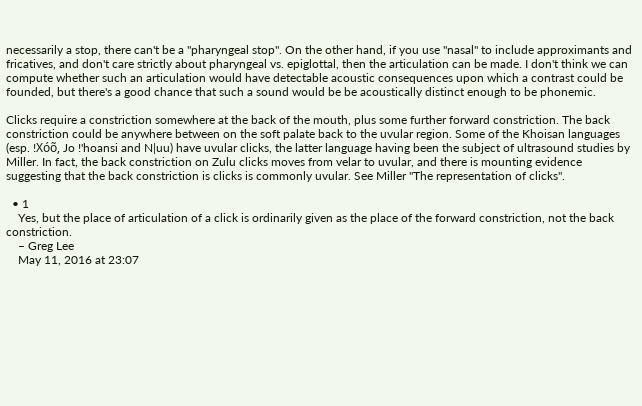necessarily a stop, there can't be a "pharyngeal stop". On the other hand, if you use "nasal" to include approximants and fricatives, and don't care strictly about pharyngeal vs. epiglottal, then the articulation can be made. I don't think we can compute whether such an articulation would have detectable acoustic consequences upon which a contrast could be founded, but there's a good chance that such a sound would be be acoustically distinct enough to be phonemic.

Clicks require a constriction somewhere at the back of the mouth, plus some further forward constriction. The back constriction could be anywhere between on the soft palate back to the uvular region. Some of the Khoisan languages (esp. !Xóõ, Jo !'hoansi and N|uu) have uvular clicks, the latter language having been the subject of ultrasound studies by Miller. In fact, the back constriction on Zulu clicks moves from velar to uvular, and there is mounting evidence suggesting that the back constriction is clicks is commonly uvular. See Miller "The representation of clicks".

  • 1
    Yes, but the place of articulation of a click is ordinarily given as the place of the forward constriction, not the back constriction.
    – Greg Lee
    May 11, 2016 at 23:07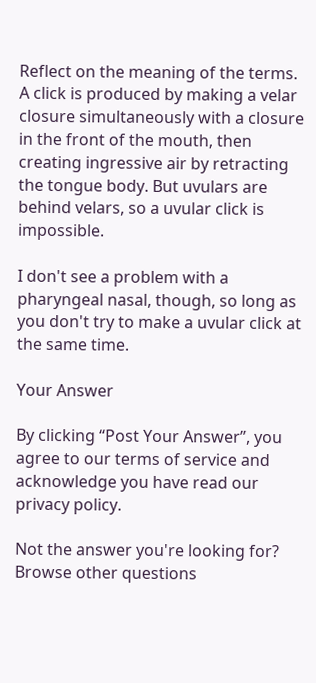Reflect on the meaning of the terms. A click is produced by making a velar closure simultaneously with a closure in the front of the mouth, then creating ingressive air by retracting the tongue body. But uvulars are behind velars, so a uvular click is impossible.

I don't see a problem with a pharyngeal nasal, though, so long as you don't try to make a uvular click at the same time.

Your Answer

By clicking “Post Your Answer”, you agree to our terms of service and acknowledge you have read our privacy policy.

Not the answer you're looking for? Browse other questions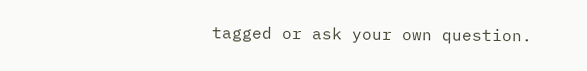tagged or ask your own question.